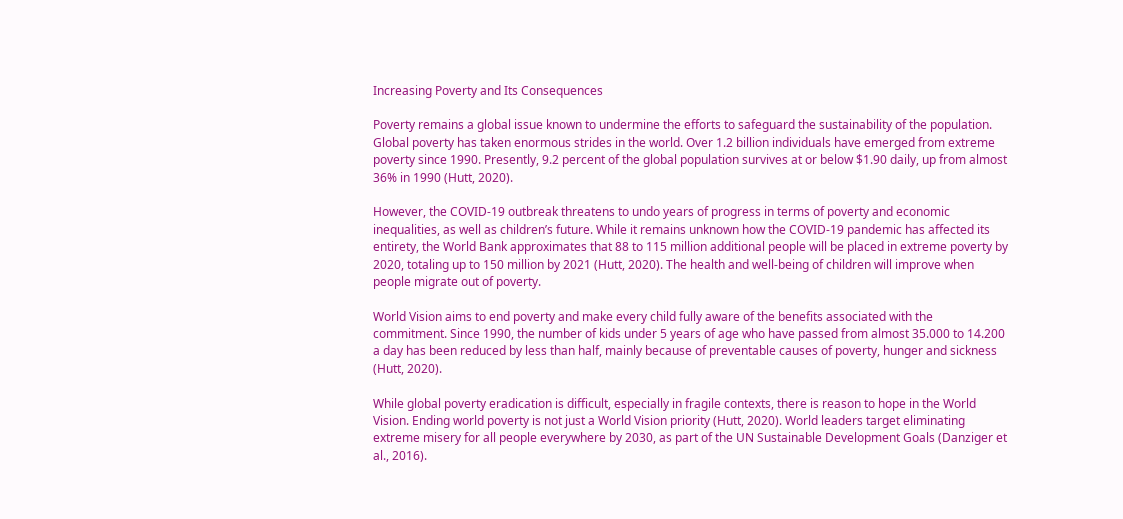Increasing Poverty and Its Consequences

Poverty remains a global issue known to undermine the efforts to safeguard the sustainability of the population. Global poverty has taken enormous strides in the world. Over 1.2 billion individuals have emerged from extreme poverty since 1990. Presently, 9.2 percent of the global population survives at or below $1.90 daily, up from almost 36% in 1990 (Hutt, 2020).

However, the COVID-19 outbreak threatens to undo years of progress in terms of poverty and economic inequalities, as well as children’s future. While it remains unknown how the COVID-19 pandemic has affected its entirety, the World Bank approximates that 88 to 115 million additional people will be placed in extreme poverty by 2020, totaling up to 150 million by 2021 (Hutt, 2020). The health and well-being of children will improve when people migrate out of poverty.

World Vision aims to end poverty and make every child fully aware of the benefits associated with the commitment. Since 1990, the number of kids under 5 years of age who have passed from almost 35.000 to 14.200 a day has been reduced by less than half, mainly because of preventable causes of poverty, hunger and sickness (Hutt, 2020).

While global poverty eradication is difficult, especially in fragile contexts, there is reason to hope in the World Vision. Ending world poverty is not just a World Vision priority (Hutt, 2020). World leaders target eliminating extreme misery for all people everywhere by 2030, as part of the UN Sustainable Development Goals (Danziger et al., 2016).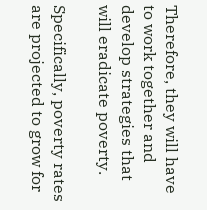Therefore, they will have to work together and develop strategies that will eradicate poverty.

Specifically, poverty rates are projected to grow for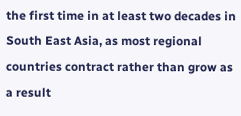the first time in at least two decades in South East Asia, as most regional countries contract rather than grow as a result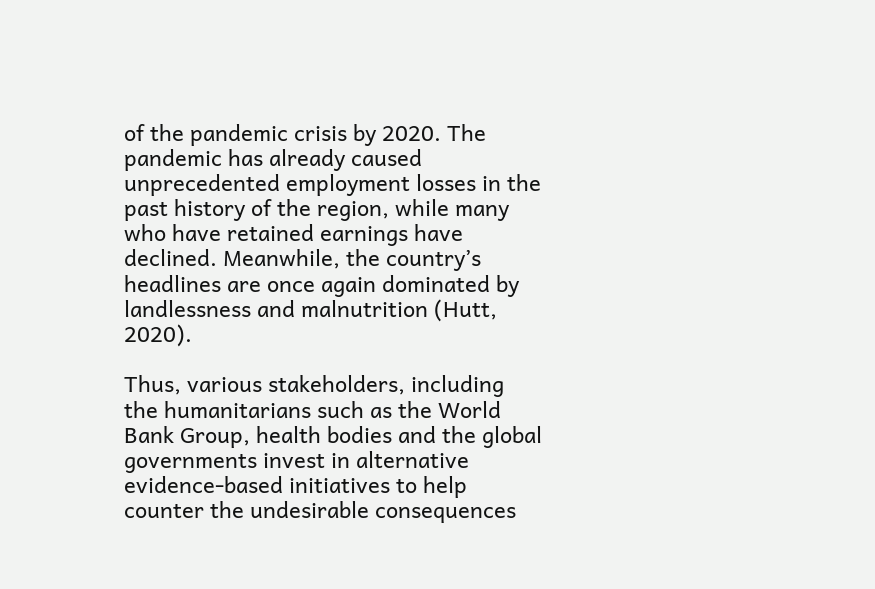of the pandemic crisis by 2020. The pandemic has already caused unprecedented employment losses in the past history of the region, while many who have retained earnings have declined. Meanwhile, the country’s headlines are once again dominated by landlessness and malnutrition (Hutt, 2020).

Thus, various stakeholders, including the humanitarians such as the World Bank Group, health bodies and the global governments invest in alternative evidence-based initiatives to help counter the undesirable consequences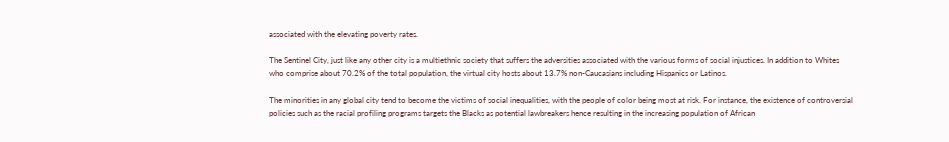associated with the elevating poverty rates.

The Sentinel City, just like any other city is a multiethnic society that suffers the adversities associated with the various forms of social injustices. In addition to Whites who comprise about 70.2% of the total population, the virtual city hosts about 13.7% non-Caucasians including Hispanics or Latinos.

The minorities in any global city tend to become the victims of social inequalities, with the people of color being most at risk. For instance, the existence of controversial policies such as the racial profiling programs targets the Blacks as potential lawbreakers hence resulting in the increasing population of African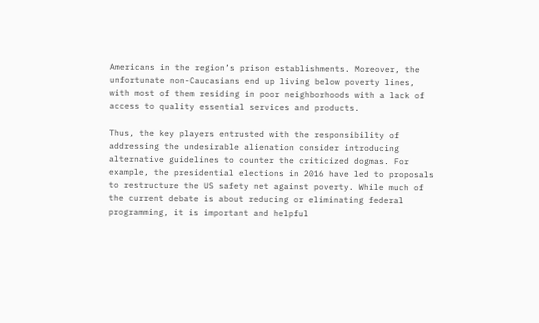Americans in the region’s prison establishments. Moreover, the unfortunate non-Caucasians end up living below poverty lines, with most of them residing in poor neighborhoods with a lack of access to quality essential services and products.

Thus, the key players entrusted with the responsibility of addressing the undesirable alienation consider introducing alternative guidelines to counter the criticized dogmas. For example, the presidential elections in 2016 have led to proposals to restructure the US safety net against poverty. While much of the current debate is about reducing or eliminating federal programming, it is important and helpful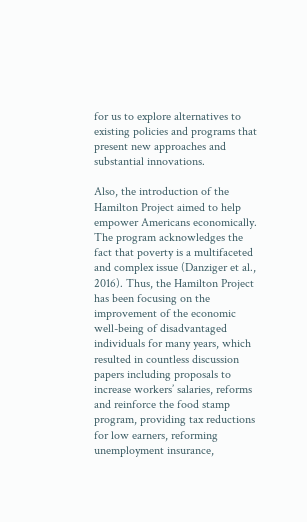for us to explore alternatives to existing policies and programs that present new approaches and substantial innovations.

Also, the introduction of the Hamilton Project aimed to help empower Americans economically. The program acknowledges the fact that poverty is a multifaceted and complex issue (Danziger et al., 2016). Thus, the Hamilton Project has been focusing on the improvement of the economic well-being of disadvantaged individuals for many years, which resulted in countless discussion papers including proposals to increase workers’ salaries, reforms and reinforce the food stamp program, providing tax reductions for low earners, reforming unemployment insurance,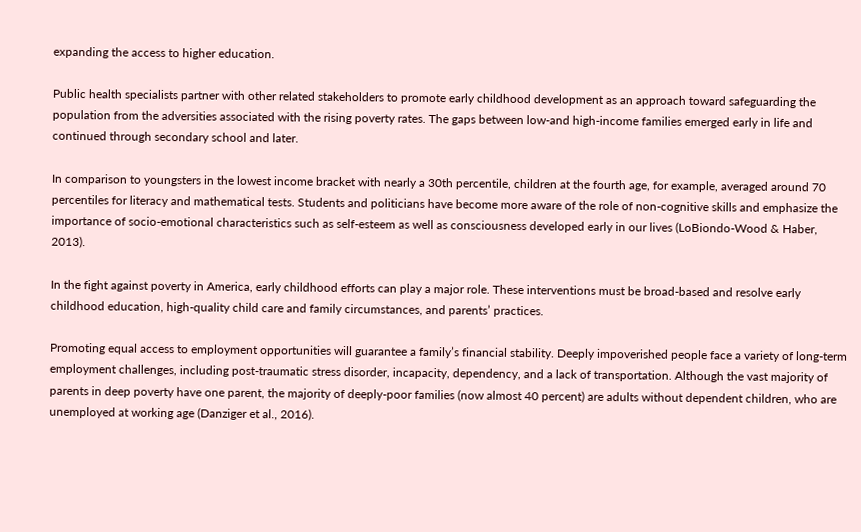expanding the access to higher education.

Public health specialists partner with other related stakeholders to promote early childhood development as an approach toward safeguarding the population from the adversities associated with the rising poverty rates. The gaps between low-and high-income families emerged early in life and continued through secondary school and later.

In comparison to youngsters in the lowest income bracket with nearly a 30th percentile, children at the fourth age, for example, averaged around 70 percentiles for literacy and mathematical tests. Students and politicians have become more aware of the role of non-cognitive skills and emphasize the importance of socio-emotional characteristics such as self-esteem as well as consciousness developed early in our lives (LoBiondo-Wood & Haber, 2013).

In the fight against poverty in America, early childhood efforts can play a major role. These interventions must be broad-based and resolve early childhood education, high-quality child care and family circumstances, and parents’ practices.

Promoting equal access to employment opportunities will guarantee a family’s financial stability. Deeply impoverished people face a variety of long-term employment challenges, including post-traumatic stress disorder, incapacity, dependency, and a lack of transportation. Although the vast majority of parents in deep poverty have one parent, the majority of deeply-poor families (now almost 40 percent) are adults without dependent children, who are unemployed at working age (Danziger et al., 2016).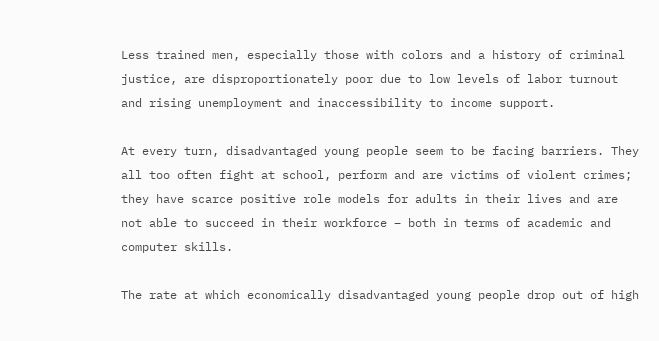Less trained men, especially those with colors and a history of criminal justice, are disproportionately poor due to low levels of labor turnout and rising unemployment and inaccessibility to income support.

At every turn, disadvantaged young people seem to be facing barriers. They all too often fight at school, perform and are victims of violent crimes; they have scarce positive role models for adults in their lives and are not able to succeed in their workforce – both in terms of academic and computer skills.

The rate at which economically disadvantaged young people drop out of high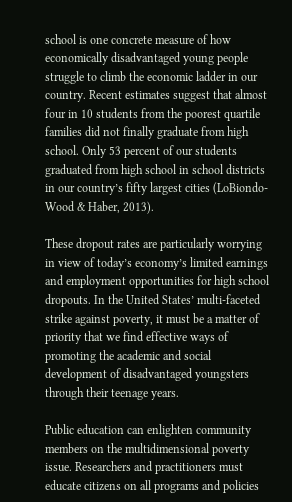school is one concrete measure of how economically disadvantaged young people struggle to climb the economic ladder in our country. Recent estimates suggest that almost four in 10 students from the poorest quartile families did not finally graduate from high school. Only 53 percent of our students graduated from high school in school districts in our country’s fifty largest cities (LoBiondo-Wood & Haber, 2013).

These dropout rates are particularly worrying in view of today’s economy’s limited earnings and employment opportunities for high school dropouts. In the United States’ multi-faceted strike against poverty, it must be a matter of priority that we find effective ways of promoting the academic and social development of disadvantaged youngsters through their teenage years.

Public education can enlighten community members on the multidimensional poverty issue. Researchers and practitioners must educate citizens on all programs and policies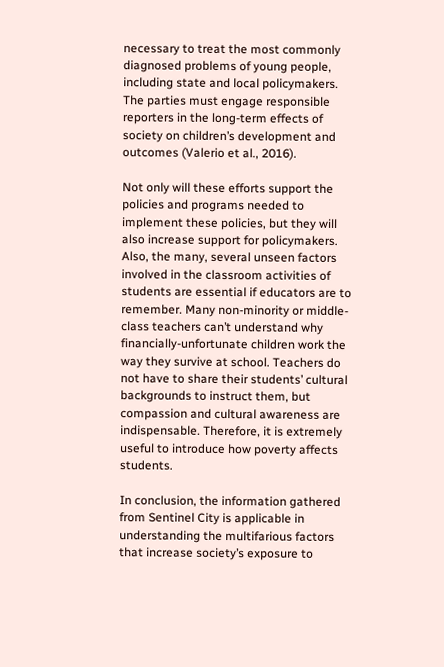necessary to treat the most commonly diagnosed problems of young people, including state and local policymakers. The parties must engage responsible reporters in the long-term effects of society on children’s development and outcomes (Valerio et al., 2016).

Not only will these efforts support the policies and programs needed to implement these policies, but they will also increase support for policymakers. Also, the many, several unseen factors involved in the classroom activities of students are essential if educators are to remember. Many non-minority or middle-class teachers can’t understand why financially-unfortunate children work the way they survive at school. Teachers do not have to share their students’ cultural backgrounds to instruct them, but compassion and cultural awareness are indispensable. Therefore, it is extremely useful to introduce how poverty affects students.

In conclusion, the information gathered from Sentinel City is applicable in understanding the multifarious factors that increase society’s exposure to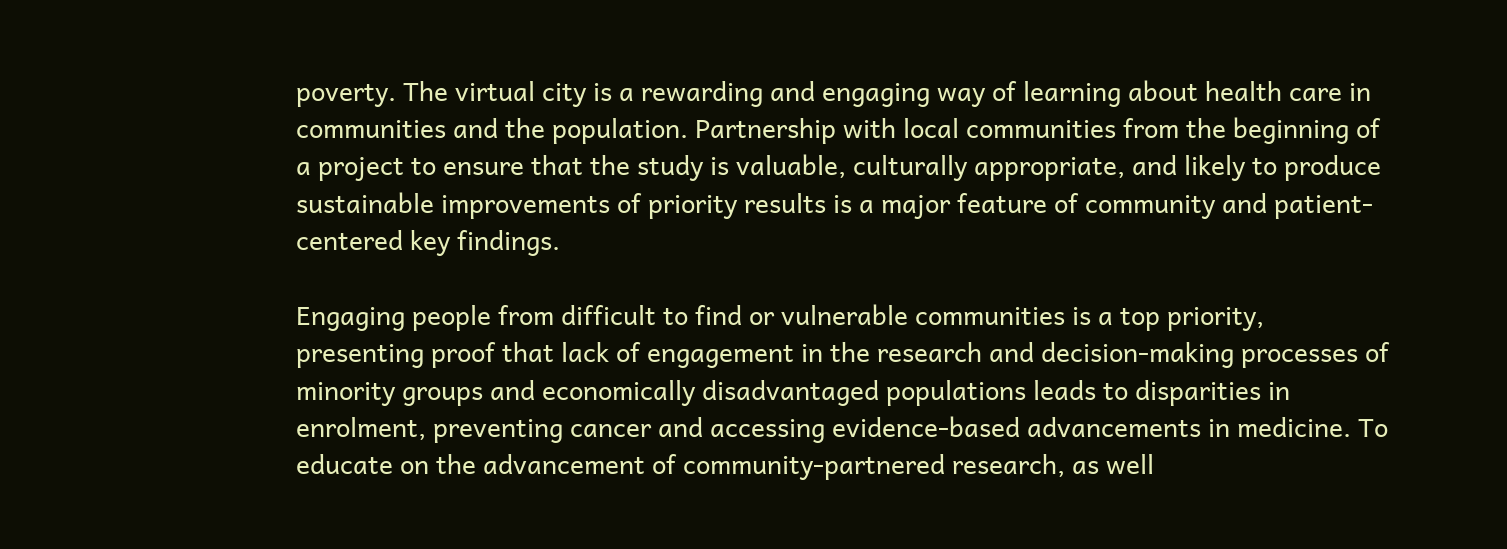poverty. The virtual city is a rewarding and engaging way of learning about health care in communities and the population. Partnership with local communities from the beginning of a project to ensure that the study is valuable, culturally appropriate, and likely to produce sustainable improvements of priority results is a major feature of community and patient-centered key findings.

Engaging people from difficult to find or vulnerable communities is a top priority, presenting proof that lack of engagement in the research and decision-making processes of minority groups and economically disadvantaged populations leads to disparities in enrolment, preventing cancer and accessing evidence-based advancements in medicine. To educate on the advancement of community-partnered research, as well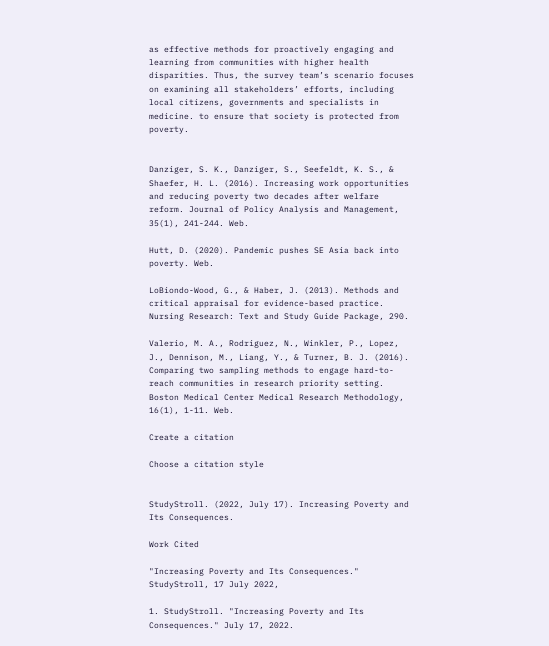as effective methods for proactively engaging and learning from communities with higher health disparities. Thus, the survey team’s scenario focuses on examining all stakeholders’ efforts, including local citizens, governments and specialists in medicine. to ensure that society is protected from poverty.


Danziger, S. K., Danziger, S., Seefeldt, K. S., & Shaefer, H. L. (2016). Increasing work opportunities and reducing poverty two decades after welfare reform. Journal of Policy Analysis and Management, 35(1), 241-244. Web.

Hutt, D. (2020). Pandemic pushes SE Asia back into poverty. Web.

LoBiondo-Wood, G., & Haber, J. (2013). Methods and critical appraisal for evidence-based practice. Nursing Research: Text and Study Guide Package, 290.

Valerio, M. A., Rodriguez, N., Winkler, P., Lopez, J., Dennison, M., Liang, Y., & Turner, B. J. (2016). Comparing two sampling methods to engage hard-to-reach communities in research priority setting. Boston Medical Center Medical Research Methodology, 16(1), 1-11. Web.

Create a citation

Choose a citation style


StudyStroll. (2022, July 17). Increasing Poverty and Its Consequences.

Work Cited

"Increasing Poverty and Its Consequences." StudyStroll, 17 July 2022,

1. StudyStroll. "Increasing Poverty and Its Consequences." July 17, 2022.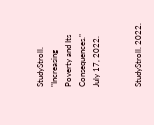StudyStroll. "Increasing Poverty and Its Consequences." July 17, 2022.


StudyStroll. 2022.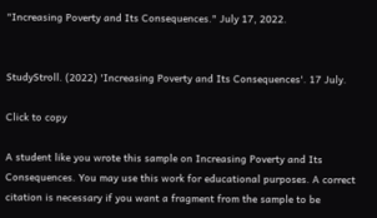"Increasing Poverty and Its Consequences." July 17, 2022.


StudyStroll. (2022) 'Increasing Poverty and Its Consequences'. 17 July.

Click to copy

A student like you wrote this sample on Increasing Poverty and Its Consequences. You may use this work for educational purposes. A correct citation is necessary if you want a fragment from the sample to be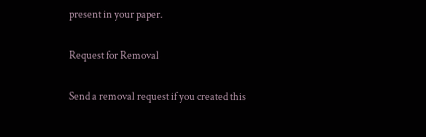present in your paper.

Request for Removal

Send a removal request if you created this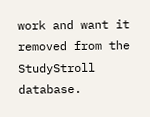work and want it removed from the StudyStroll database.